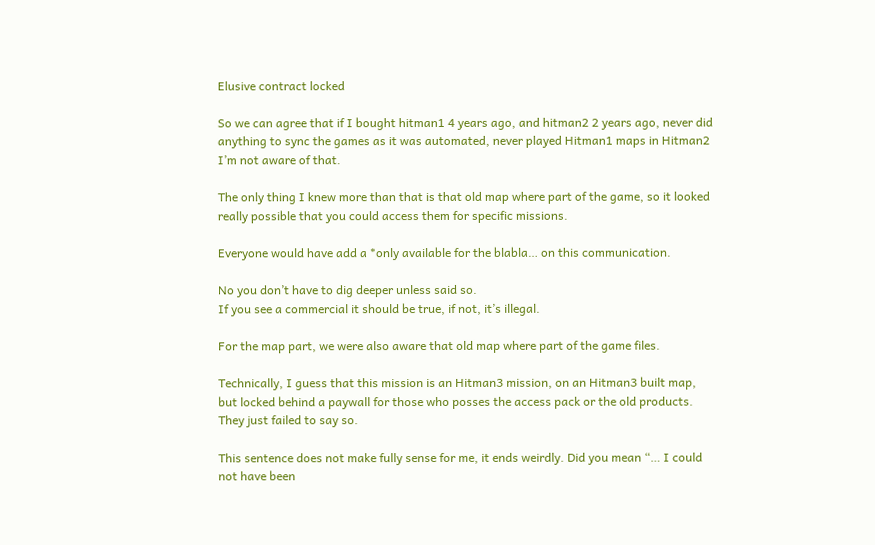Elusive contract locked

So we can agree that if I bought hitman1 4 years ago, and hitman2 2 years ago, never did anything to sync the games as it was automated, never played Hitman1 maps in Hitman2 I’m not aware of that.

The only thing I knew more than that is that old map where part of the game, so it looked really possible that you could access them for specific missions.

Everyone would have add a *only available for the blabla… on this communication.

No you don’t have to dig deeper unless said so.
If you see a commercial it should be true, if not, it’s illegal.

For the map part, we were also aware that old map where part of the game files.

Technically, I guess that this mission is an Hitman3 mission, on an Hitman3 built map, but locked behind a paywall for those who posses the access pack or the old products. They just failed to say so.

This sentence does not make fully sense for me, it ends weirdly. Did you mean “… I could not have been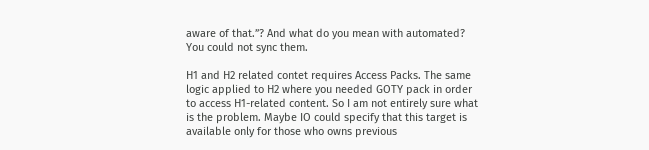aware of that.”? And what do you mean with automated? You could not sync them.

H1 and H2 related contet requires Access Packs. The same logic applied to H2 where you needed GOTY pack in order to access H1-related content. So I am not entirely sure what is the problem. Maybe IO could specify that this target is available only for those who owns previous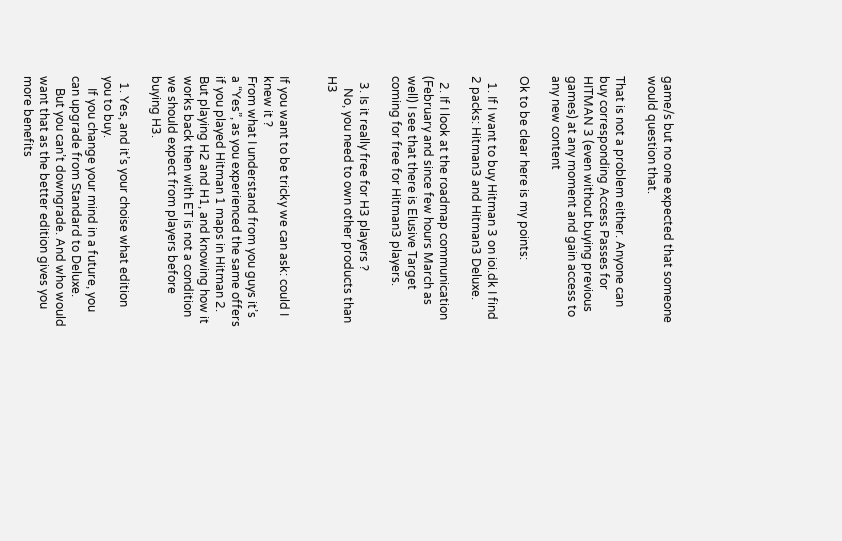game/s but no one expected that someone would question that.

That is not a problem either. Anyone can buy corresponding Access Passes for HITMAN 3 (even without buying previous games) at any moment and gain access to any new content

Ok to be clear here is my points:

  1. If I want to buy Hitman 3 on ioi.dk I find 2 packs: Hitman3 and Hitman3 Deluxe.

  2. If I look at the roadmap communication (February and since few hours March as well) I see that there is Elusive Target coming for free for Hitman3 players.

  3. Is it really free for H3 players ?
    No, you need to own other products than H3


If you want to be tricky we can ask: could I knew it ?
From what I understand from you guys it’s a “Yes”, as you experienced the same offers if you played Hitman 1 maps in Hitman 2. But playing H2 and H1, and knowing how it works back then with ET is not a condition we should expect from players before buying H3.

  1. Yes, and it’s your choise what edition you to buy.
    If you change your mind in a future, you can upgrade from Standard to Deluxe.
    But you can’t downgrade. And who would want that as the better edition gives you more benefits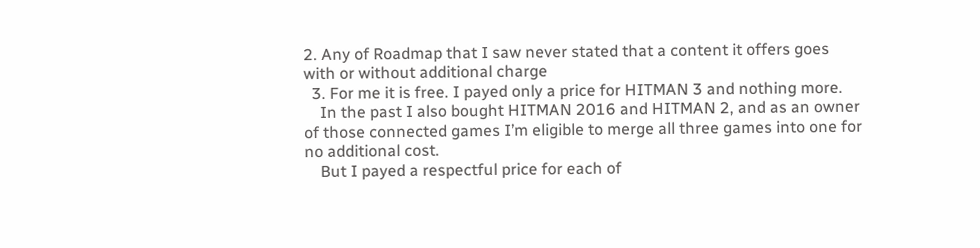2. Any of Roadmap that I saw never stated that a content it offers goes with or without additional charge
  3. For me it is free. I payed only a price for HITMAN 3 and nothing more.
    In the past I also bought HITMAN 2016 and HITMAN 2, and as an owner of those connected games I’m eligible to merge all three games into one for no additional cost.
    But I payed a respectful price for each of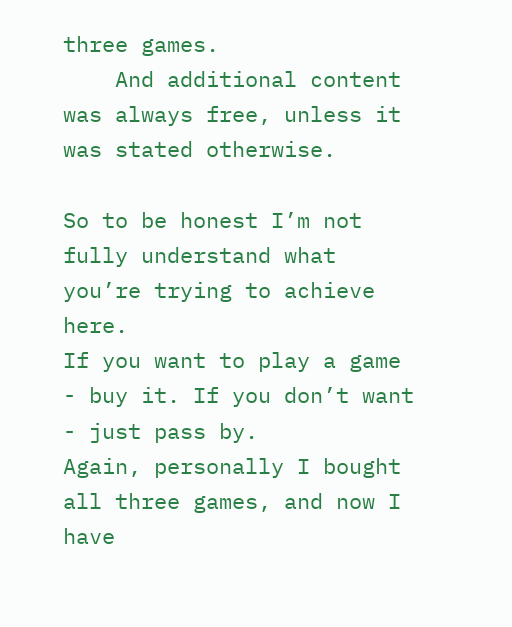three games.
    And additional content was always free, unless it was stated otherwise.

So to be honest I’m not fully understand what you’re trying to achieve here.
If you want to play a game - buy it. If you don’t want - just pass by.
Again, personally I bought all three games, and now I have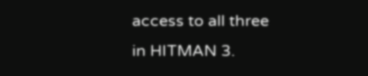access to all three in HITMAN 3.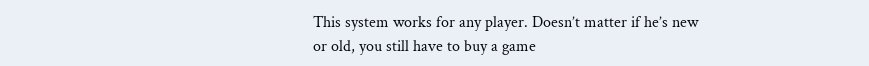This system works for any player. Doesn’t matter if he’s new or old, you still have to buy a game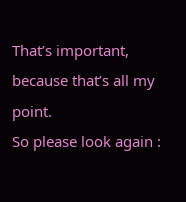That’s important, because that’s all my point.
So please look again :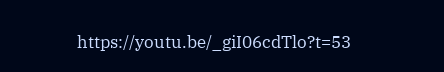https://youtu.be/_giI06cdTlo?t=53